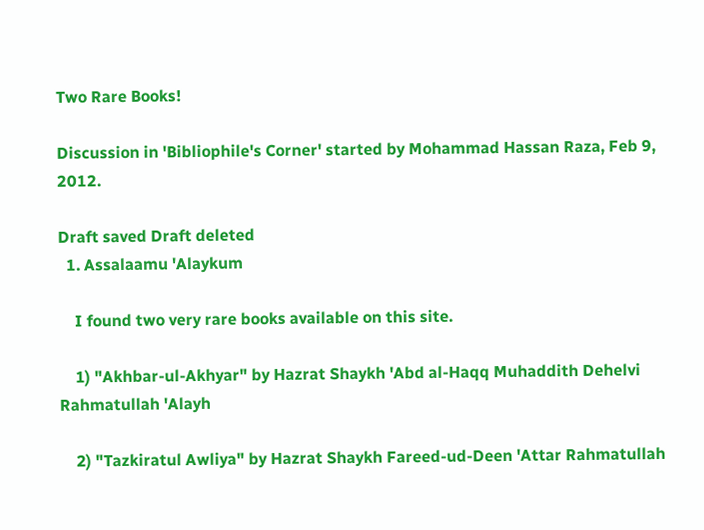Two Rare Books!

Discussion in 'Bibliophile's Corner' started by Mohammad Hassan Raza, Feb 9, 2012.

Draft saved Draft deleted
  1. Assalaamu 'Alaykum

    I found two very rare books available on this site.

    1) "Akhbar-ul-Akhyar" by Hazrat Shaykh 'Abd al-Haqq Muhaddith Dehelvi Rahmatullah 'Alayh

    2) "Tazkiratul Awliya" by Hazrat Shaykh Fareed-ud-Deen 'Attar Rahmatullah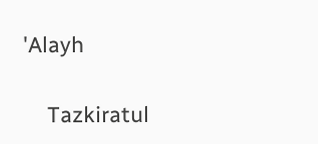'Alayh

    Tazkiratul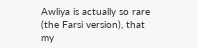Awliya is actually so rare (the Farsi version), that my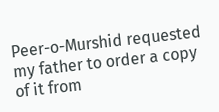Peer-o-Murshid requested my father to order a copy of it from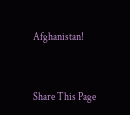Afghanistan!


Share This Page